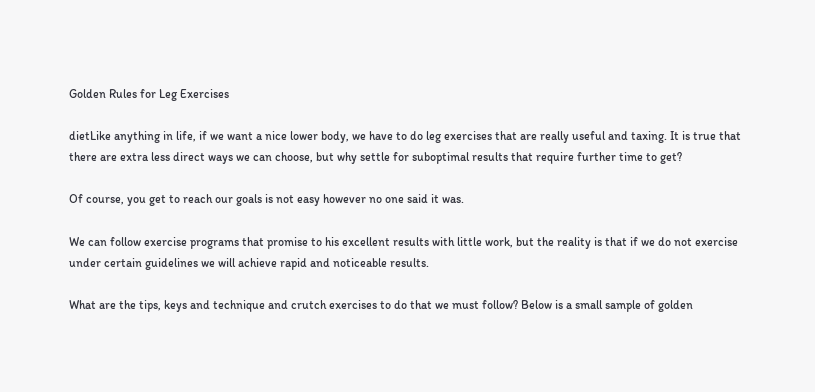Golden Rules for Leg Exercises

dietLike anything in life, if we want a nice lower body, we have to do leg exercises that are really useful and taxing. It is true that there are extra less direct ways we can choose, but why settle for suboptimal results that require further time to get?

Of course, you get to reach our goals is not easy however no one said it was.

We can follow exercise programs that promise to his excellent results with little work, but the reality is that if we do not exercise under certain guidelines we will achieve rapid and noticeable results.

What are the tips, keys and technique and crutch exercises to do that we must follow? Below is a small sample of golden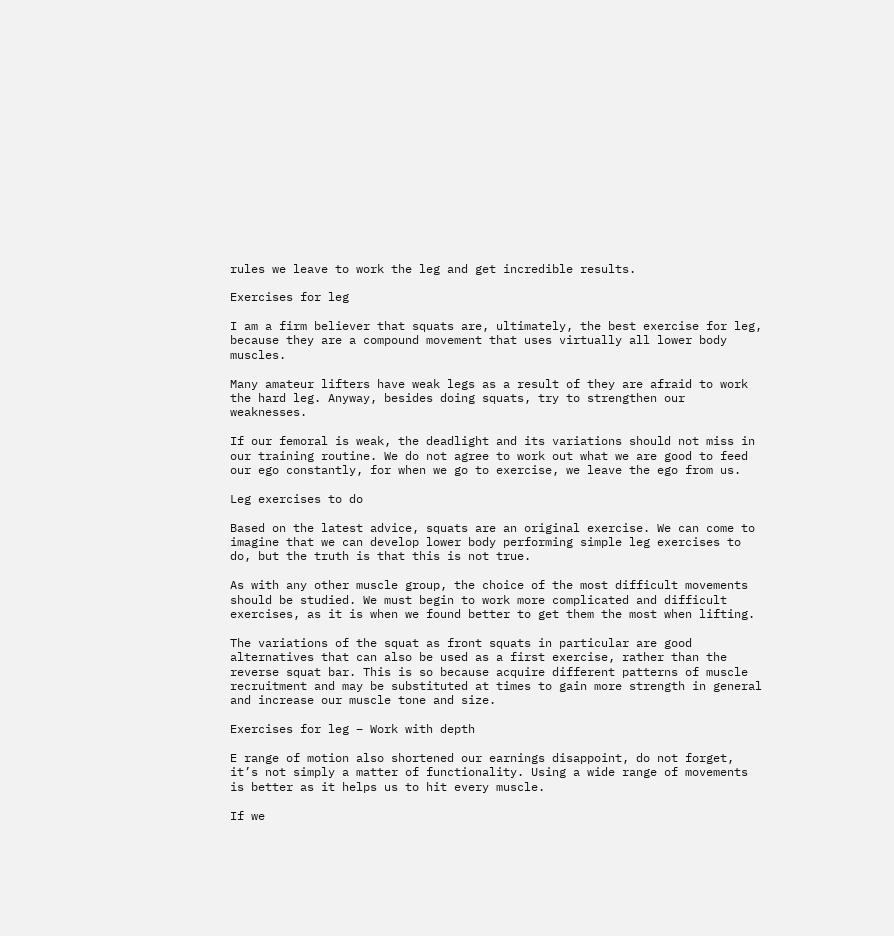rules we leave to work the leg and get incredible results.

Exercises for leg

I am a firm believer that squats are, ultimately, the best exercise for leg, because they are a compound movement that uses virtually all lower body muscles.

Many amateur lifters have weak legs as a result of they are afraid to work the hard leg. Anyway, besides doing squats, try to strengthen our weaknesses.

If our femoral is weak, the deadlight and its variations should not miss in our training routine. We do not agree to work out what we are good to feed our ego constantly, for when we go to exercise, we leave the ego from us.

Leg exercises to do

Based on the latest advice, squats are an original exercise. We can come to imagine that we can develop lower body performing simple leg exercises to do, but the truth is that this is not true.

As with any other muscle group, the choice of the most difficult movements should be studied. We must begin to work more complicated and difficult exercises, as it is when we found better to get them the most when lifting.

The variations of the squat as front squats in particular are good alternatives that can also be used as a first exercise, rather than the reverse squat bar. This is so because acquire different patterns of muscle recruitment and may be substituted at times to gain more strength in general and increase our muscle tone and size.

Exercises for leg – Work with depth

E range of motion also shortened our earnings disappoint, do not forget, it’s not simply a matter of functionality. Using a wide range of movements is better as it helps us to hit every muscle.

If we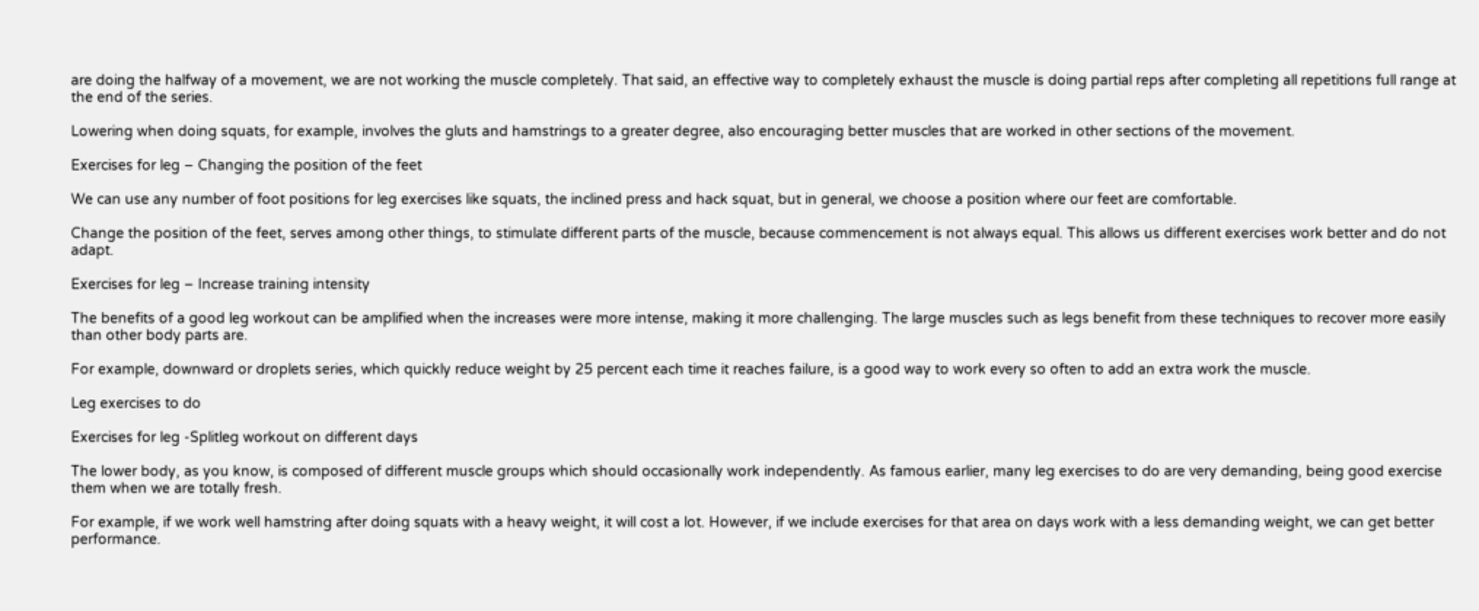are doing the halfway of a movement, we are not working the muscle completely. That said, an effective way to completely exhaust the muscle is doing partial reps after completing all repetitions full range at the end of the series.

Lowering when doing squats, for example, involves the gluts and hamstrings to a greater degree, also encouraging better muscles that are worked in other sections of the movement.

Exercises for leg – Changing the position of the feet

We can use any number of foot positions for leg exercises like squats, the inclined press and hack squat, but in general, we choose a position where our feet are comfortable.

Change the position of the feet, serves among other things, to stimulate different parts of the muscle, because commencement is not always equal. This allows us different exercises work better and do not adapt.

Exercises for leg – Increase training intensity

The benefits of a good leg workout can be amplified when the increases were more intense, making it more challenging. The large muscles such as legs benefit from these techniques to recover more easily than other body parts are.

For example, downward or droplets series, which quickly reduce weight by 25 percent each time it reaches failure, is a good way to work every so often to add an extra work the muscle.

Leg exercises to do

Exercises for leg -Splitleg workout on different days

The lower body, as you know, is composed of different muscle groups which should occasionally work independently. As famous earlier, many leg exercises to do are very demanding, being good exercise them when we are totally fresh.

For example, if we work well hamstring after doing squats with a heavy weight, it will cost a lot. However, if we include exercises for that area on days work with a less demanding weight, we can get better performance.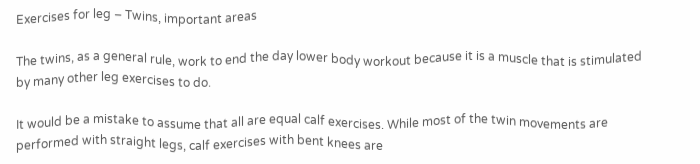Exercises for leg – Twins, important areas

The twins, as a general rule, work to end the day lower body workout because it is a muscle that is stimulated by many other leg exercises to do.

It would be a mistake to assume that all are equal calf exercises. While most of the twin movements are performed with straight legs, calf exercises with bent knees are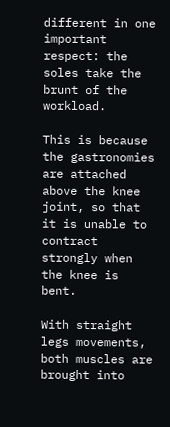different in one important respect: the soles take the brunt of the workload.

This is because the gastronomies are attached above the knee joint, so that it is unable to contract strongly when the knee is bent.

With straight legs movements, both muscles are brought into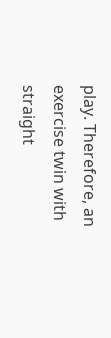play. Therefore, an exercise twin with straight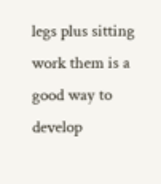legs plus sitting work them is a good way to develop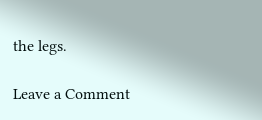the legs.

Leave a Comment